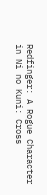Redfinger: A Rogue Character in Ni no Kuni: Cross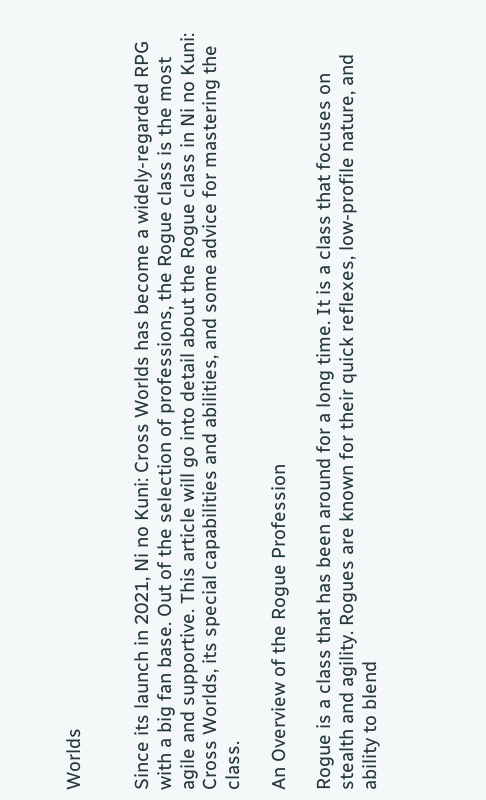Worlds


Since its launch in 2021, Ni no Kuni: Cross Worlds has become a widely-regarded RPG with a big fan base. Out of the selection of professions, the Rogue class is the most agile and supportive. This article will go into detail about the Rogue class in Ni no Kuni: Cross Worlds, its special capabilities and abilities, and some advice for mastering the class.

An Overview of the Rogue Profession

Rogue is a class that has been around for a long time. It is a class that focuses on stealth and agility. Rogues are known for their quick reflexes, low-profile nature, and ability to blend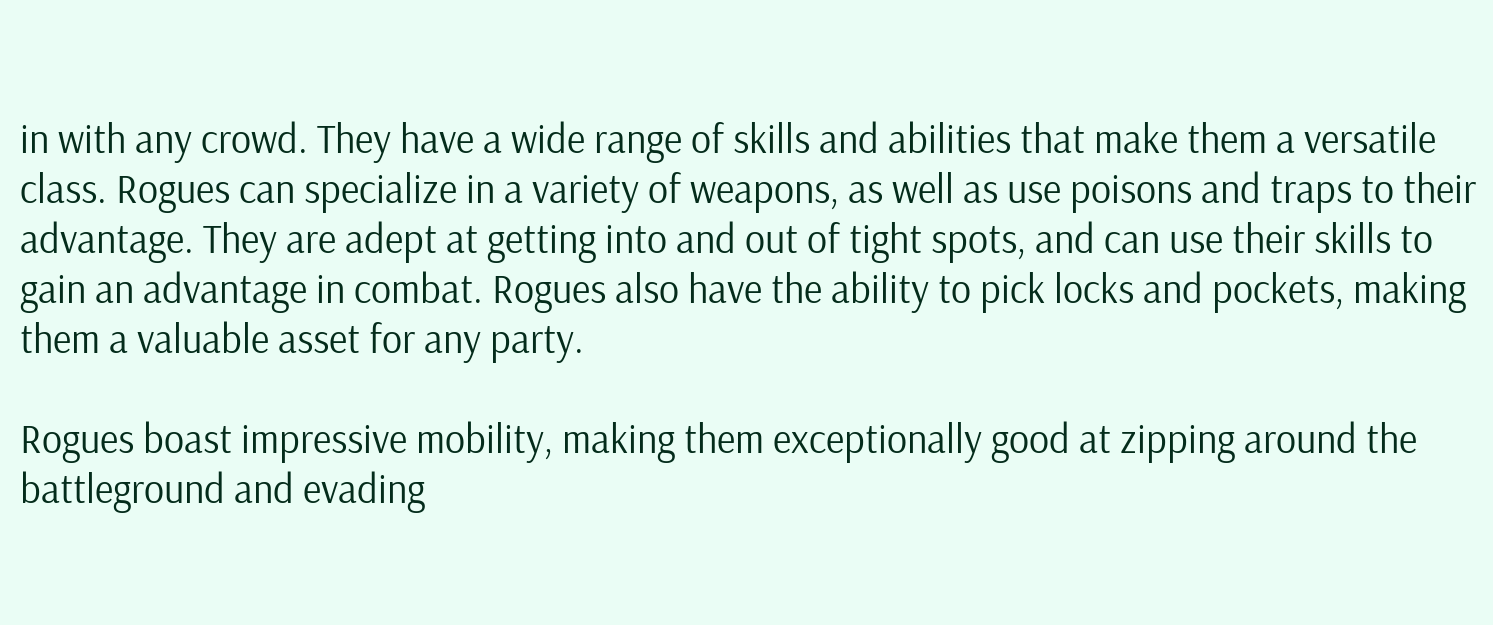in with any crowd. They have a wide range of skills and abilities that make them a versatile class. Rogues can specialize in a variety of weapons, as well as use poisons and traps to their advantage. They are adept at getting into and out of tight spots, and can use their skills to gain an advantage in combat. Rogues also have the ability to pick locks and pockets, making them a valuable asset for any party.

Rogues boast impressive mobility, making them exceptionally good at zipping around the battleground and evading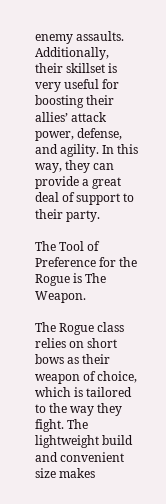enemy assaults. Additionally, their skillset is very useful for boosting their allies’ attack power, defense, and agility. In this way, they can provide a great deal of support to their party.

The Tool of Preference for the Rogue is The Weapon.

The Rogue class relies on short bows as their weapon of choice, which is tailored to the way they fight. The lightweight build and convenient size makes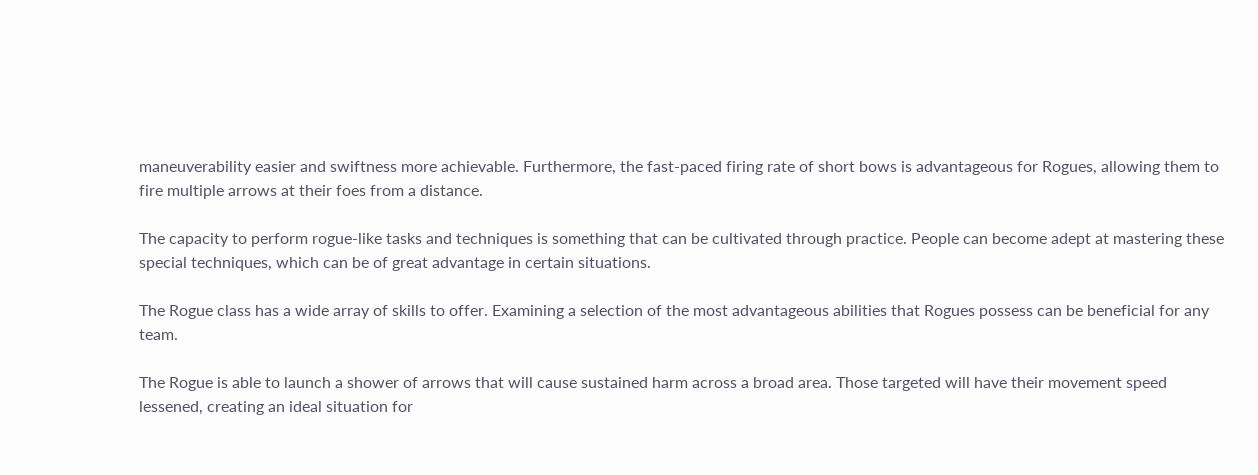maneuverability easier and swiftness more achievable. Furthermore, the fast-paced firing rate of short bows is advantageous for Rogues, allowing them to fire multiple arrows at their foes from a distance.

The capacity to perform rogue-like tasks and techniques is something that can be cultivated through practice. People can become adept at mastering these special techniques, which can be of great advantage in certain situations.

The Rogue class has a wide array of skills to offer. Examining a selection of the most advantageous abilities that Rogues possess can be beneficial for any team.

The Rogue is able to launch a shower of arrows that will cause sustained harm across a broad area. Those targeted will have their movement speed lessened, creating an ideal situation for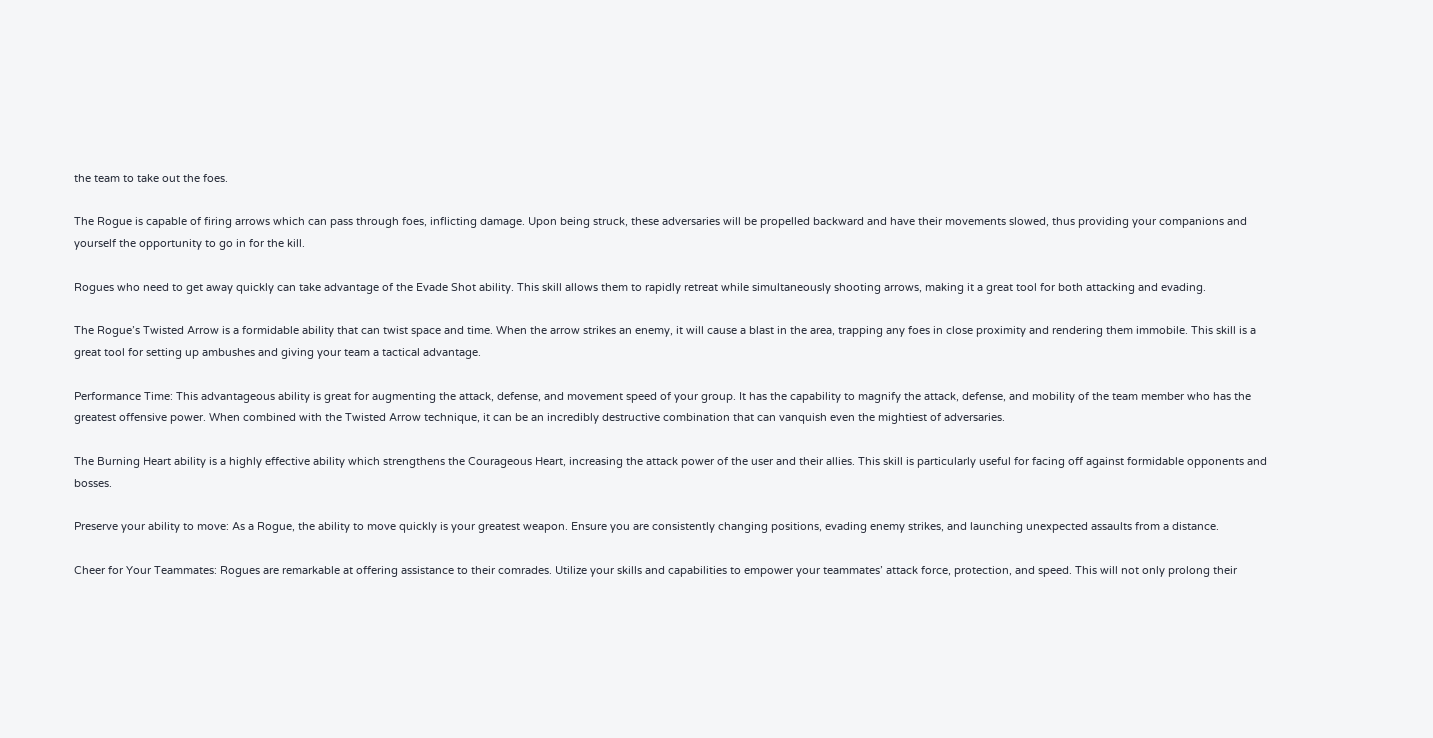the team to take out the foes.

The Rogue is capable of firing arrows which can pass through foes, inflicting damage. Upon being struck, these adversaries will be propelled backward and have their movements slowed, thus providing your companions and yourself the opportunity to go in for the kill.

Rogues who need to get away quickly can take advantage of the Evade Shot ability. This skill allows them to rapidly retreat while simultaneously shooting arrows, making it a great tool for both attacking and evading.

The Rogue’s Twisted Arrow is a formidable ability that can twist space and time. When the arrow strikes an enemy, it will cause a blast in the area, trapping any foes in close proximity and rendering them immobile. This skill is a great tool for setting up ambushes and giving your team a tactical advantage.

Performance Time: This advantageous ability is great for augmenting the attack, defense, and movement speed of your group. It has the capability to magnify the attack, defense, and mobility of the team member who has the greatest offensive power. When combined with the Twisted Arrow technique, it can be an incredibly destructive combination that can vanquish even the mightiest of adversaries.

The Burning Heart ability is a highly effective ability which strengthens the Courageous Heart, increasing the attack power of the user and their allies. This skill is particularly useful for facing off against formidable opponents and bosses.

Preserve your ability to move: As a Rogue, the ability to move quickly is your greatest weapon. Ensure you are consistently changing positions, evading enemy strikes, and launching unexpected assaults from a distance.

Cheer for Your Teammates: Rogues are remarkable at offering assistance to their comrades. Utilize your skills and capabilities to empower your teammates’ attack force, protection, and speed. This will not only prolong their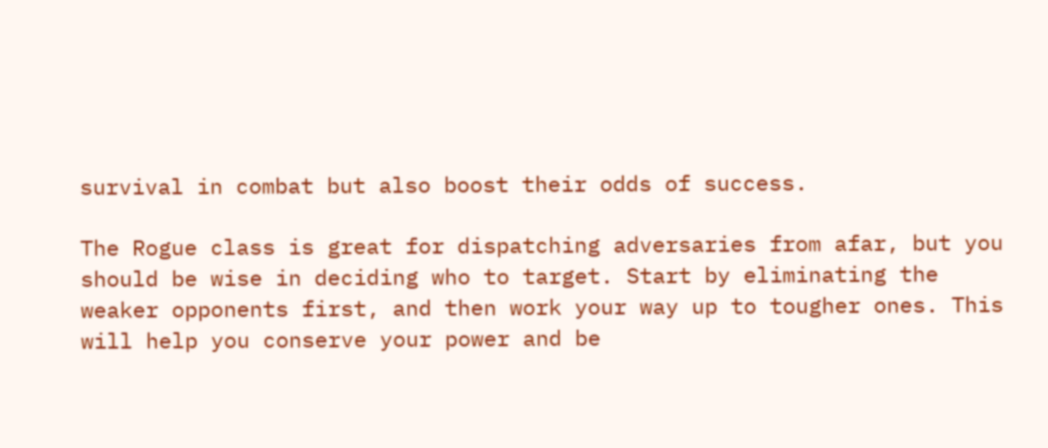survival in combat but also boost their odds of success.

The Rogue class is great for dispatching adversaries from afar, but you should be wise in deciding who to target. Start by eliminating the weaker opponents first, and then work your way up to tougher ones. This will help you conserve your power and be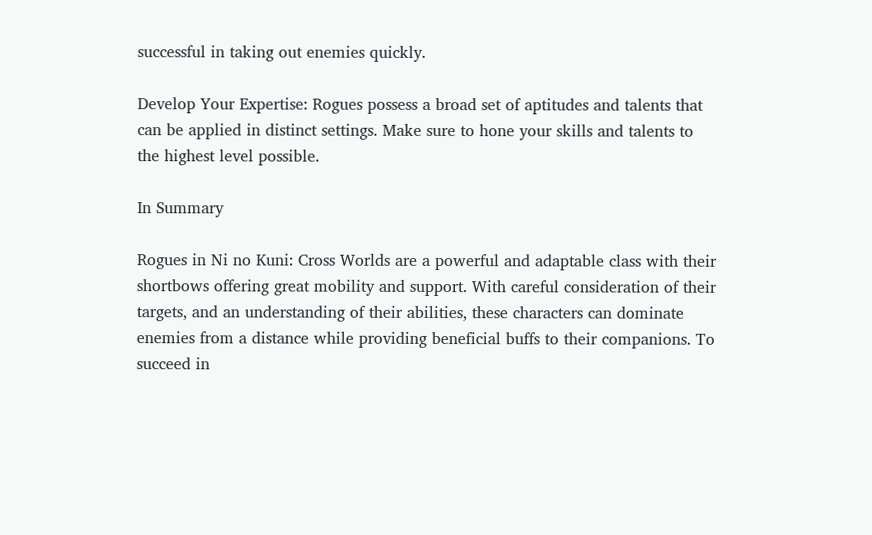successful in taking out enemies quickly.

Develop Your Expertise: Rogues possess a broad set of aptitudes and talents that can be applied in distinct settings. Make sure to hone your skills and talents to the highest level possible.

In Summary

Rogues in Ni no Kuni: Cross Worlds are a powerful and adaptable class with their shortbows offering great mobility and support. With careful consideration of their targets, and an understanding of their abilities, these characters can dominate enemies from a distance while providing beneficial buffs to their companions. To succeed in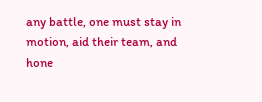any battle, one must stay in motion, aid their team, and hone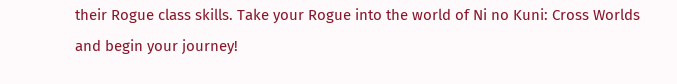their Rogue class skills. Take your Rogue into the world of Ni no Kuni: Cross Worlds and begin your journey!